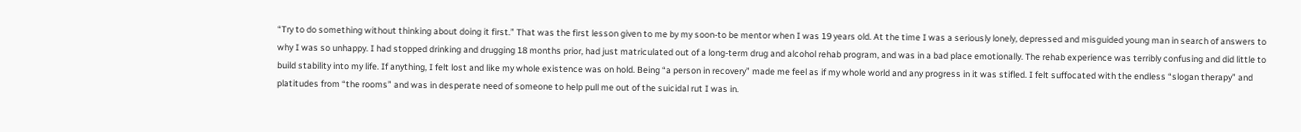“Try to do something without thinking about doing it first.” That was the first lesson given to me by my soon-to be mentor when I was 19 years old. At the time I was a seriously lonely, depressed and misguided young man in search of answers to why I was so unhappy. I had stopped drinking and drugging 18 months prior, had just matriculated out of a long-term drug and alcohol rehab program, and was in a bad place emotionally. The rehab experience was terribly confusing and did little to build stability into my life. If anything, I felt lost and like my whole existence was on hold. Being “a person in recovery” made me feel as if my whole world and any progress in it was stifled. I felt suffocated with the endless “slogan therapy” and platitudes from “the rooms” and was in desperate need of someone to help pull me out of the suicidal rut I was in.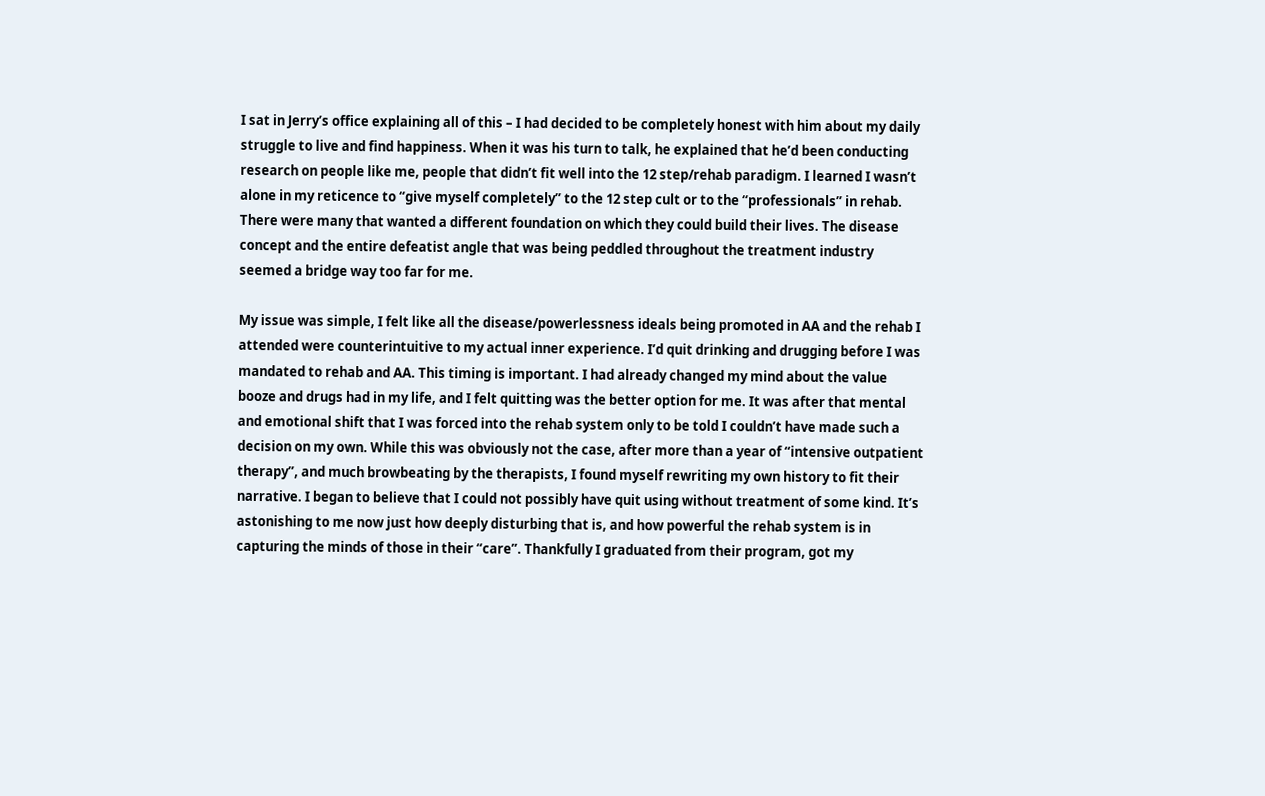I sat in Jerry’s office explaining all of this – I had decided to be completely honest with him about my daily struggle to live and find happiness. When it was his turn to talk, he explained that he’d been conducting research on people like me, people that didn’t fit well into the 12 step/rehab paradigm. I learned I wasn’t alone in my reticence to “give myself completely” to the 12 step cult or to the “professionals” in rehab. There were many that wanted a different foundation on which they could build their lives. The disease concept and the entire defeatist angle that was being peddled throughout the treatment industry seemed a bridge way too far for me.

My issue was simple, I felt like all the disease/powerlessness ideals being promoted in AA and the rehab I attended were counterintuitive to my actual inner experience. I’d quit drinking and drugging before I was mandated to rehab and AA. This timing is important. I had already changed my mind about the value booze and drugs had in my life, and I felt quitting was the better option for me. It was after that mental and emotional shift that I was forced into the rehab system only to be told I couldn’t have made such a decision on my own. While this was obviously not the case, after more than a year of “intensive outpatient therapy”, and much browbeating by the therapists, I found myself rewriting my own history to fit their narrative. I began to believe that I could not possibly have quit using without treatment of some kind. It’s astonishing to me now just how deeply disturbing that is, and how powerful the rehab system is in capturing the minds of those in their “care”. Thankfully I graduated from their program, got my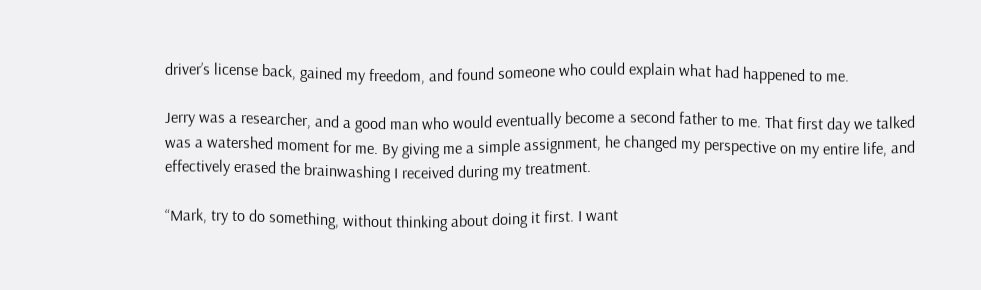driver’s license back, gained my freedom, and found someone who could explain what had happened to me.

Jerry was a researcher, and a good man who would eventually become a second father to me. That first day we talked was a watershed moment for me. By giving me a simple assignment, he changed my perspective on my entire life, and effectively erased the brainwashing I received during my treatment.

“Mark, try to do something, without thinking about doing it first. I want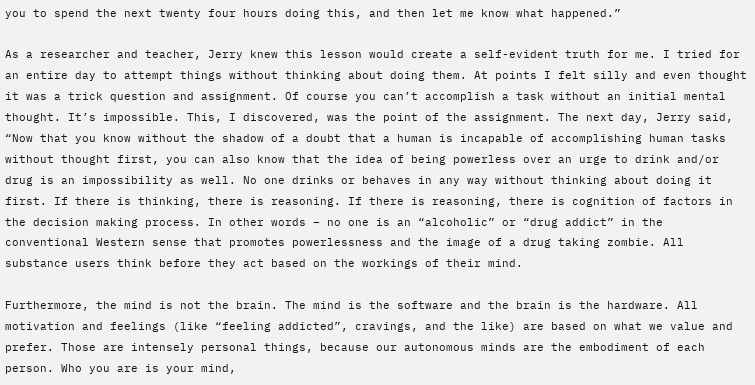you to spend the next twenty four hours doing this, and then let me know what happened.”

As a researcher and teacher, Jerry knew this lesson would create a self-evident truth for me. I tried for an entire day to attempt things without thinking about doing them. At points I felt silly and even thought it was a trick question and assignment. Of course you can’t accomplish a task without an initial mental thought. It’s impossible. This, I discovered, was the point of the assignment. The next day, Jerry said, “Now that you know without the shadow of a doubt that a human is incapable of accomplishing human tasks without thought first, you can also know that the idea of being powerless over an urge to drink and/or drug is an impossibility as well. No one drinks or behaves in any way without thinking about doing it first. If there is thinking, there is reasoning. If there is reasoning, there is cognition of factors in the decision making process. In other words – no one is an “alcoholic” or “drug addict” in the conventional Western sense that promotes powerlessness and the image of a drug taking zombie. All substance users think before they act based on the workings of their mind.

Furthermore, the mind is not the brain. The mind is the software and the brain is the hardware. All motivation and feelings (like “feeling addicted”, cravings, and the like) are based on what we value and prefer. Those are intensely personal things, because our autonomous minds are the embodiment of each person. Who you are is your mind,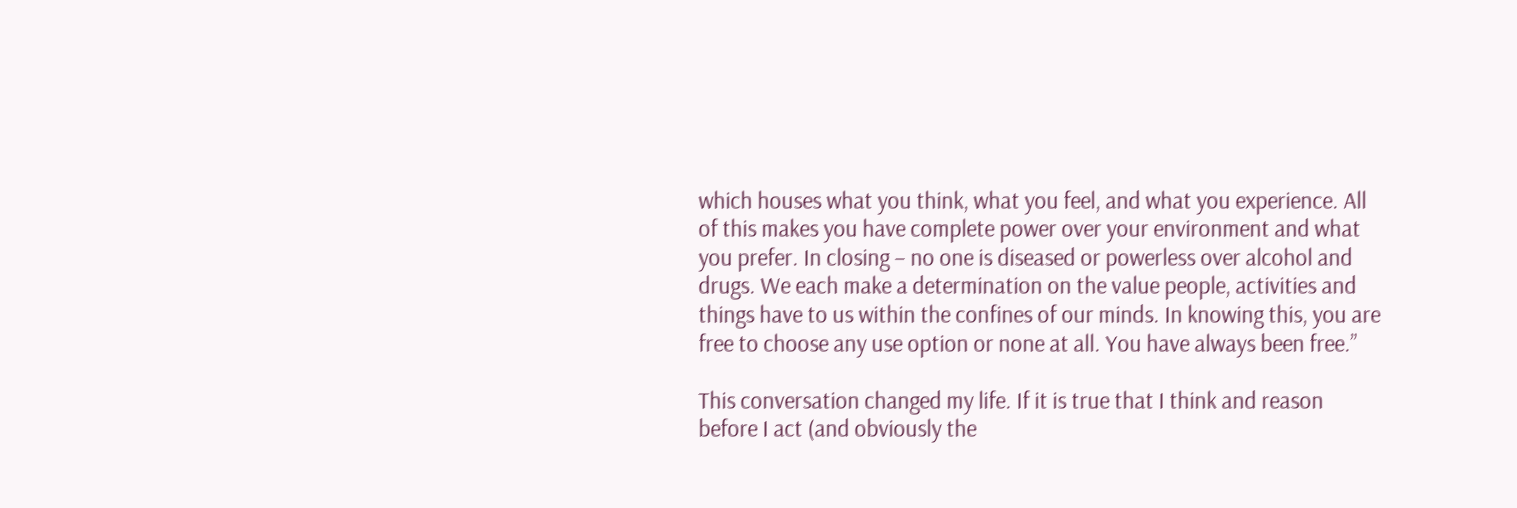which houses what you think, what you feel, and what you experience. All of this makes you have complete power over your environment and what you prefer. In closing – no one is diseased or powerless over alcohol and drugs. We each make a determination on the value people, activities and things have to us within the confines of our minds. In knowing this, you are free to choose any use option or none at all. You have always been free.”

This conversation changed my life. If it is true that I think and reason before I act (and obviously the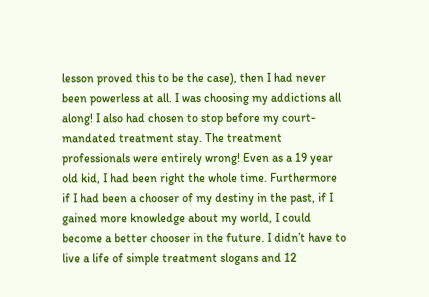lesson proved this to be the case), then I had never been powerless at all. I was choosing my addictions all along! I also had chosen to stop before my court-mandated treatment stay. The treatment professionals were entirely wrong! Even as a 19 year old kid, I had been right the whole time. Furthermore if I had been a chooser of my destiny in the past, if I gained more knowledge about my world, I could become a better chooser in the future. I didn’t have to live a life of simple treatment slogans and 12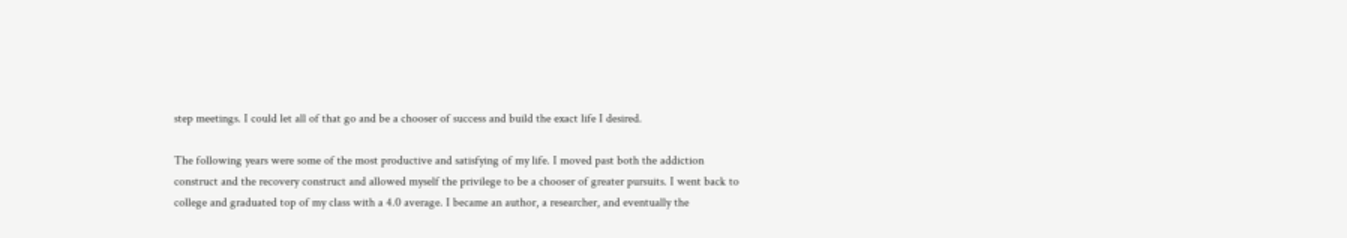step meetings. I could let all of that go and be a chooser of success and build the exact life I desired.

The following years were some of the most productive and satisfying of my life. I moved past both the addiction construct and the recovery construct and allowed myself the privilege to be a chooser of greater pursuits. I went back to college and graduated top of my class with a 4.0 average. I became an author, a researcher, and eventually the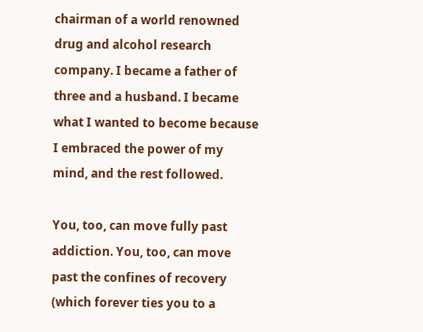chairman of a world renowned drug and alcohol research company. I became a father of three and a husband. I became what I wanted to become because I embraced the power of my mind, and the rest followed.

You, too, can move fully past addiction. You, too, can move past the confines of recovery (which forever ties you to a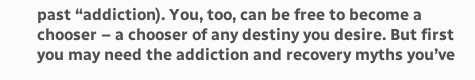past “addiction). You, too, can be free to become a chooser – a chooser of any destiny you desire. But first you may need the addiction and recovery myths you’ve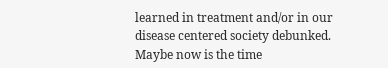learned in treatment and/or in our disease centered society debunked. Maybe now is the time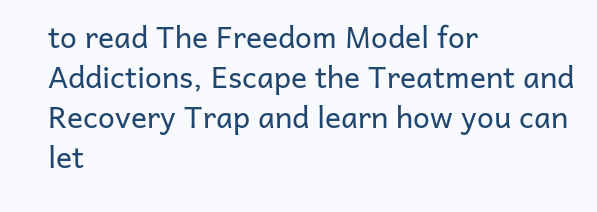to read The Freedom Model for Addictions, Escape the Treatment and Recovery Trap and learn how you can let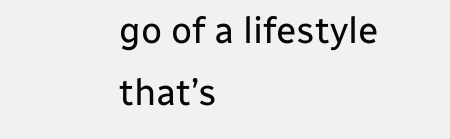go of a lifestyle that’s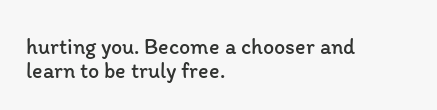hurting you. Become a chooser and learn to be truly free.